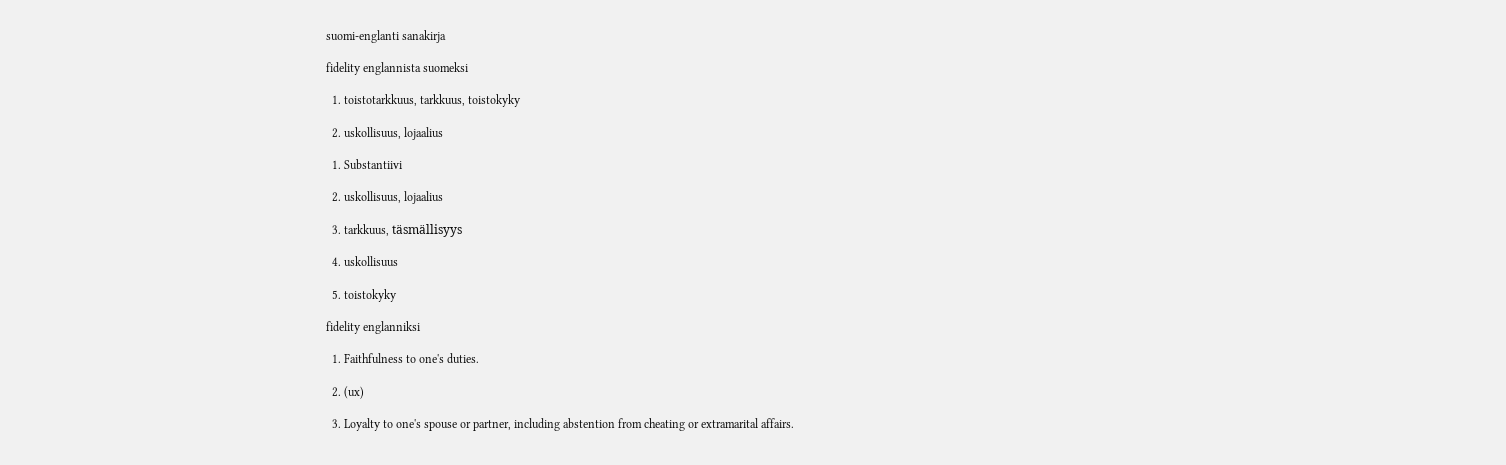suomi-englanti sanakirja

fidelity englannista suomeksi

  1. toistotarkkuus, tarkkuus, toistokyky

  2. uskollisuus, lojaalius

  1. Substantiivi

  2. uskollisuus, lojaalius

  3. tarkkuus, täsmällisyys

  4. uskollisuus

  5. toistokyky

fidelity englanniksi

  1. Faithfulness to one's duties.

  2. (ux)

  3. Loyalty to one's spouse or partner, including abstention from cheating or extramarital affairs.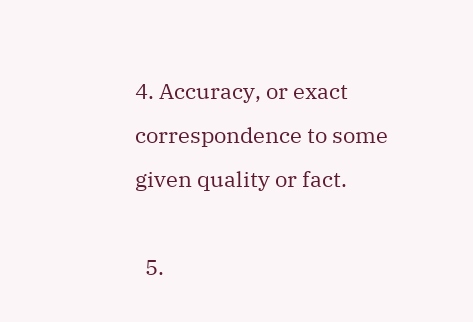4. Accuracy, or exact correspondence to some given quality or fact.

  5.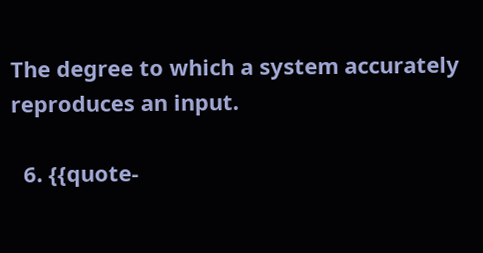The degree to which a system accurately reproduces an input.

  6. {{quote-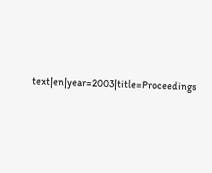text|en|year=2003|title=Proceedings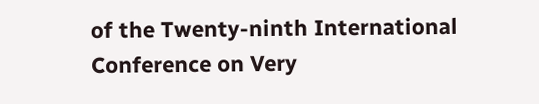of the Twenty-ninth International Conference on Very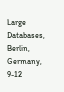Large Databases, Berlin, Germany, 9-12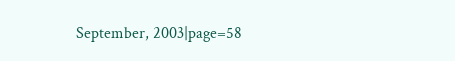September, 2003|page=58